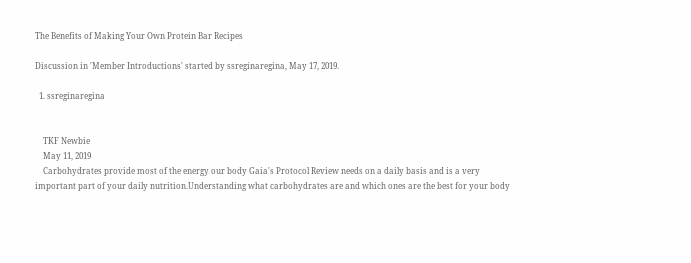The Benefits of Making Your Own Protein Bar Recipes

Discussion in 'Member Introductions' started by ssreginaregina, May 17, 2019.

  1. ssreginaregina


    TKF Newbie
    May 11, 2019
    Carbohydrates provide most of the energy our body Gaia's Protocol Review needs on a daily basis and is a very important part of your daily nutrition.Understanding what carbohydrates are and which ones are the best for your body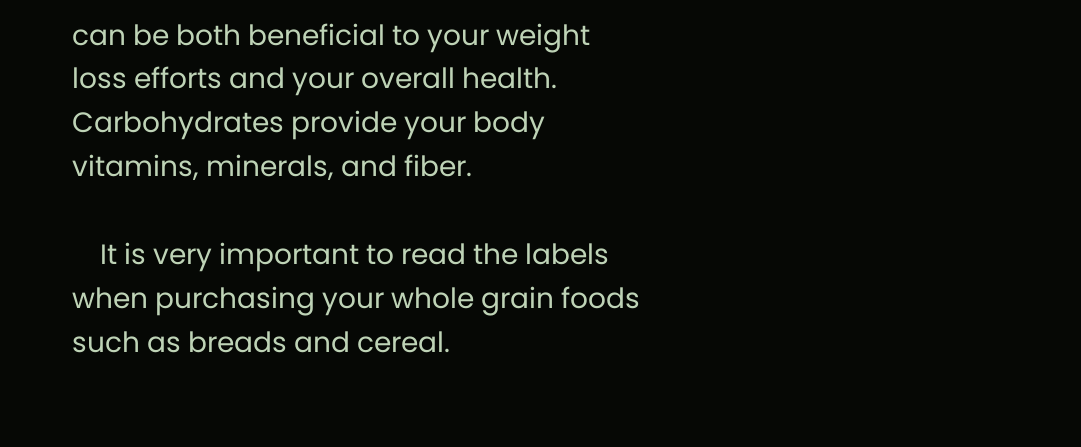can be both beneficial to your weight loss efforts and your overall health. Carbohydrates provide your body vitamins, minerals, and fiber.

    It is very important to read the labels when purchasing your whole grain foods such as breads and cereal.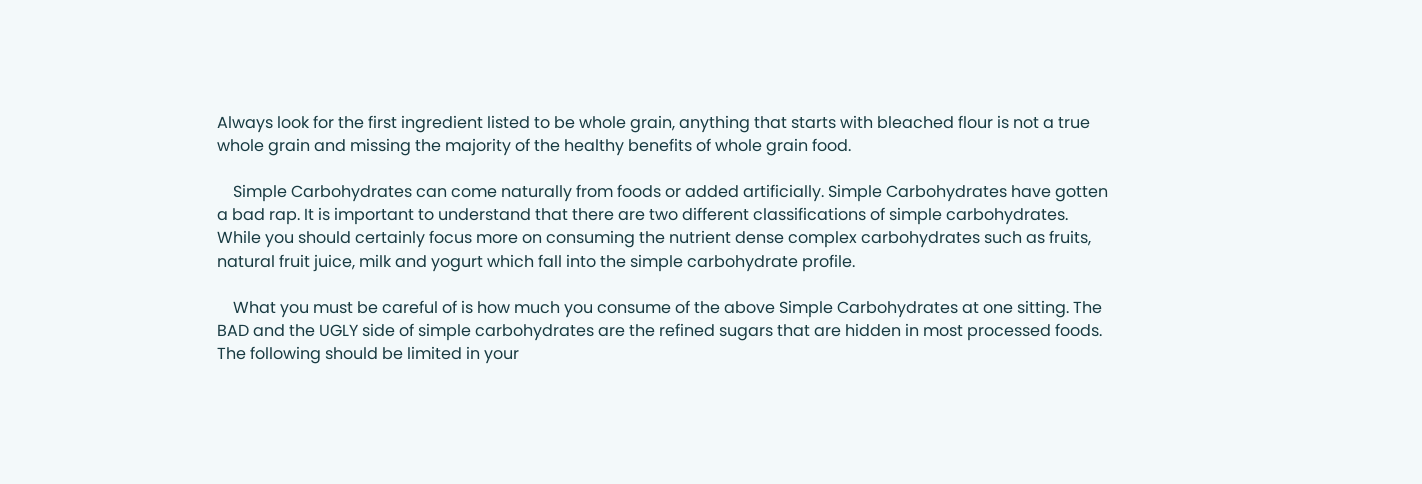Always look for the first ingredient listed to be whole grain, anything that starts with bleached flour is not a true whole grain and missing the majority of the healthy benefits of whole grain food.

    Simple Carbohydrates can come naturally from foods or added artificially. Simple Carbohydrates have gotten a bad rap. It is important to understand that there are two different classifications of simple carbohydrates. While you should certainly focus more on consuming the nutrient dense complex carbohydrates such as fruits, natural fruit juice, milk and yogurt which fall into the simple carbohydrate profile.

    What you must be careful of is how much you consume of the above Simple Carbohydrates at one sitting. The BAD and the UGLY side of simple carbohydrates are the refined sugars that are hidden in most processed foods. The following should be limited in your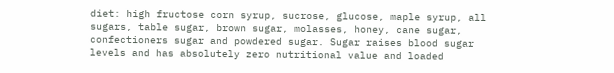diet: high fructose corn syrup, sucrose, glucose, maple syrup, all sugars, table sugar, brown sugar, molasses, honey, cane sugar, confectioners sugar and powdered sugar. Sugar raises blood sugar levels and has absolutely zero nutritional value and loaded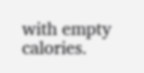with empty calories.